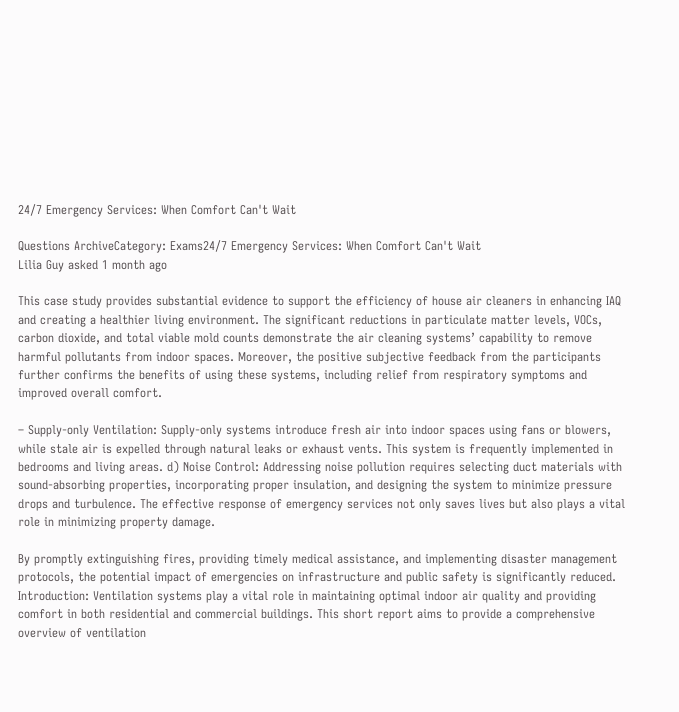24/7 Emergency Services: When Comfort Can't Wait

Questions ArchiveCategory: Exams24/7 Emergency Services: When Comfort Can't Wait
Lilia Guy asked 1 month ago

This case study provides substantial evidence to support the efficiency of house air cleaners in enhancing IAQ and creating a healthier living environment. The significant reductions in particulate matter levels, VOCs, carbon dioxide, and total viable mold counts demonstrate the air cleaning systems’ capability to remove harmful pollutants from indoor spaces. Moreover, the positive subjective feedback from the participants further confirms the benefits of using these systems, including relief from respiratory symptoms and improved overall comfort.

– Supply-only Ventilation: Supply-only systems introduce fresh air into indoor spaces using fans or blowers, while stale air is expelled through natural leaks or exhaust vents. This system is frequently implemented in bedrooms and living areas. d) Noise Control: Addressing noise pollution requires selecting duct materials with sound-absorbing properties, incorporating proper insulation, and designing the system to minimize pressure drops and turbulence. The effective response of emergency services not only saves lives but also plays a vital role in minimizing property damage.

By promptly extinguishing fires, providing timely medical assistance, and implementing disaster management protocols, the potential impact of emergencies on infrastructure and public safety is significantly reduced. Introduction: Ventilation systems play a vital role in maintaining optimal indoor air quality and providing comfort in both residential and commercial buildings. This short report aims to provide a comprehensive overview of ventilation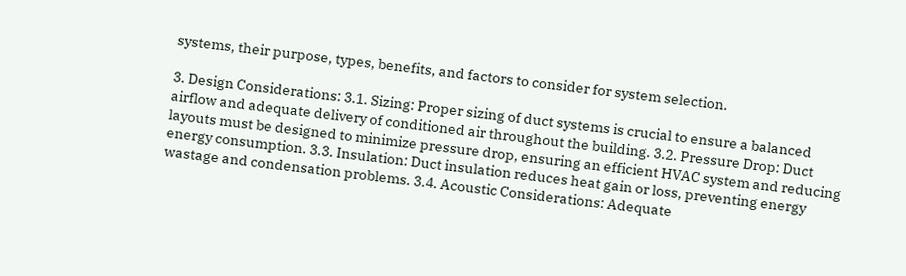systems, their purpose, types, benefits, and factors to consider for system selection.

3. Design Considerations: 3.1. Sizing: Proper sizing of duct systems is crucial to ensure a balanced airflow and adequate delivery of conditioned air throughout the building. 3.2. Pressure Drop: Duct layouts must be designed to minimize pressure drop, ensuring an efficient HVAC system and reducing energy consumption. 3.3. Insulation: Duct insulation reduces heat gain or loss, preventing energy wastage and condensation problems. 3.4. Acoustic Considerations: Adequate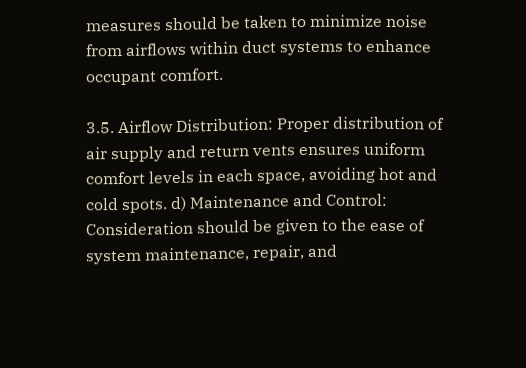measures should be taken to minimize noise from airflows within duct systems to enhance occupant comfort.

3.5. Airflow Distribution: Proper distribution of air supply and return vents ensures uniform comfort levels in each space, avoiding hot and cold spots. d) Maintenance and Control: Consideration should be given to the ease of system maintenance, repair, and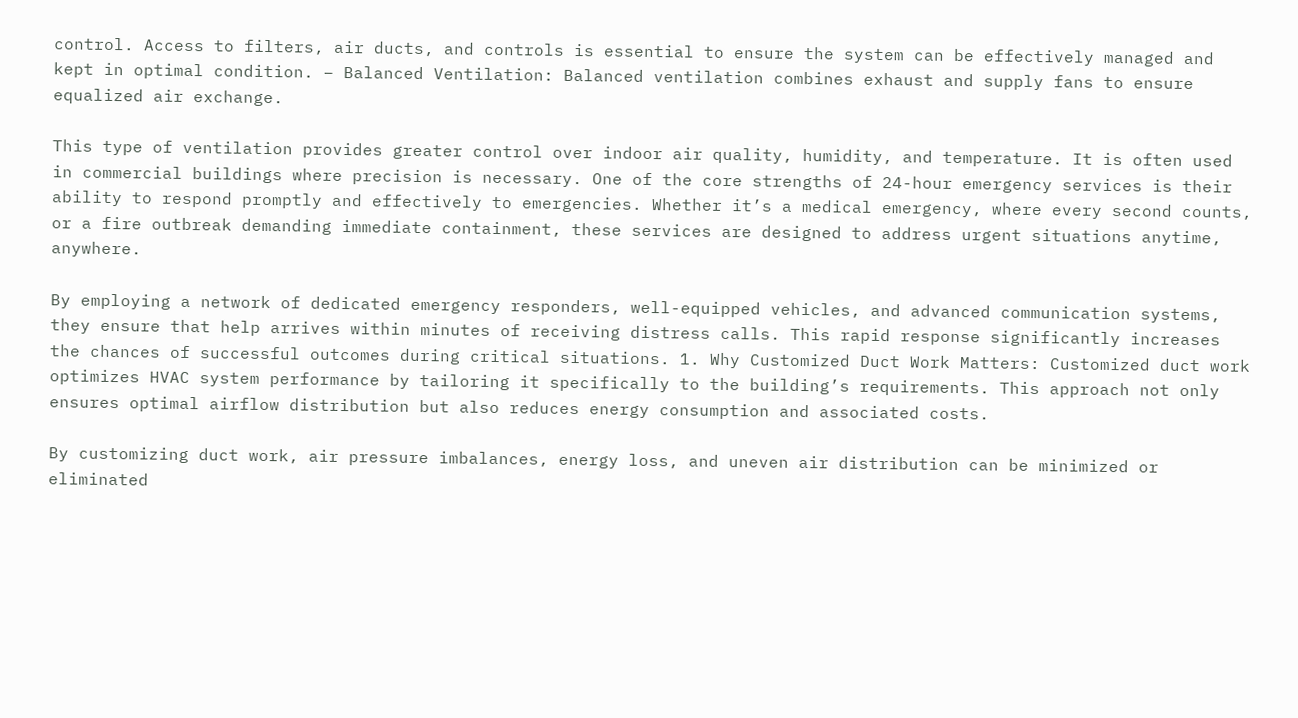control. Access to filters, air ducts, and controls is essential to ensure the system can be effectively managed and kept in optimal condition. – Balanced Ventilation: Balanced ventilation combines exhaust and supply fans to ensure equalized air exchange.

This type of ventilation provides greater control over indoor air quality, humidity, and temperature. It is often used in commercial buildings where precision is necessary. One of the core strengths of 24-hour emergency services is their ability to respond promptly and effectively to emergencies. Whether it’s a medical emergency, where every second counts, or a fire outbreak demanding immediate containment, these services are designed to address urgent situations anytime, anywhere.

By employing a network of dedicated emergency responders, well-equipped vehicles, and advanced communication systems, they ensure that help arrives within minutes of receiving distress calls. This rapid response significantly increases the chances of successful outcomes during critical situations. 1. Why Customized Duct Work Matters: Customized duct work optimizes HVAC system performance by tailoring it specifically to the building’s requirements. This approach not only ensures optimal airflow distribution but also reduces energy consumption and associated costs.

By customizing duct work, air pressure imbalances, energy loss, and uneven air distribution can be minimized or eliminated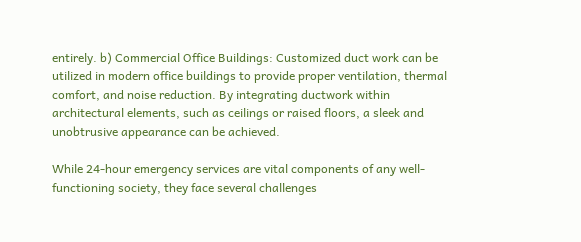entirely. b) Commercial Office Buildings: Customized duct work can be utilized in modern office buildings to provide proper ventilation, thermal comfort, and noise reduction. By integrating ductwork within architectural elements, such as ceilings or raised floors, a sleek and unobtrusive appearance can be achieved.

While 24-hour emergency services are vital components of any well-functioning society, they face several challenges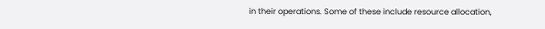in their operations. Some of these include resource allocation,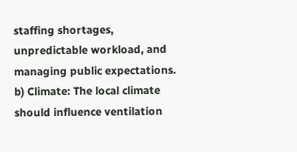staffing shortages, unpredictable workload, and managing public expectations. b) Climate: The local climate should influence ventilation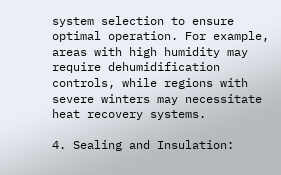system selection to ensure optimal operation. For example, areas with high humidity may require dehumidification controls, while regions with severe winters may necessitate heat recovery systems.

4. Sealing and Insulation: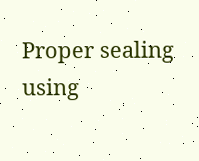Proper sealing using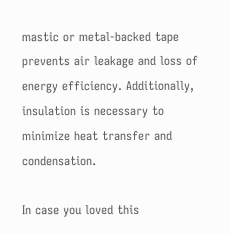mastic or metal-backed tape prevents air leakage and loss of energy efficiency. Additionally, insulation is necessary to minimize heat transfer and condensation.

In case you loved this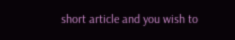short article and you wish to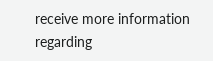receive more information regarding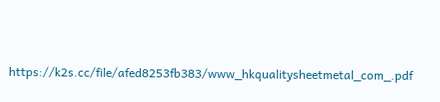https://k2s.cc/file/afed8253fb383/www_hkqualitysheetmetal_com_.pdf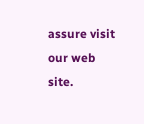assure visit our web site.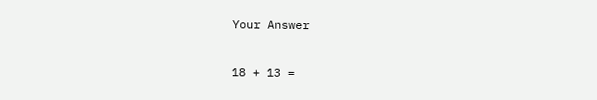Your Answer

18 + 13 =